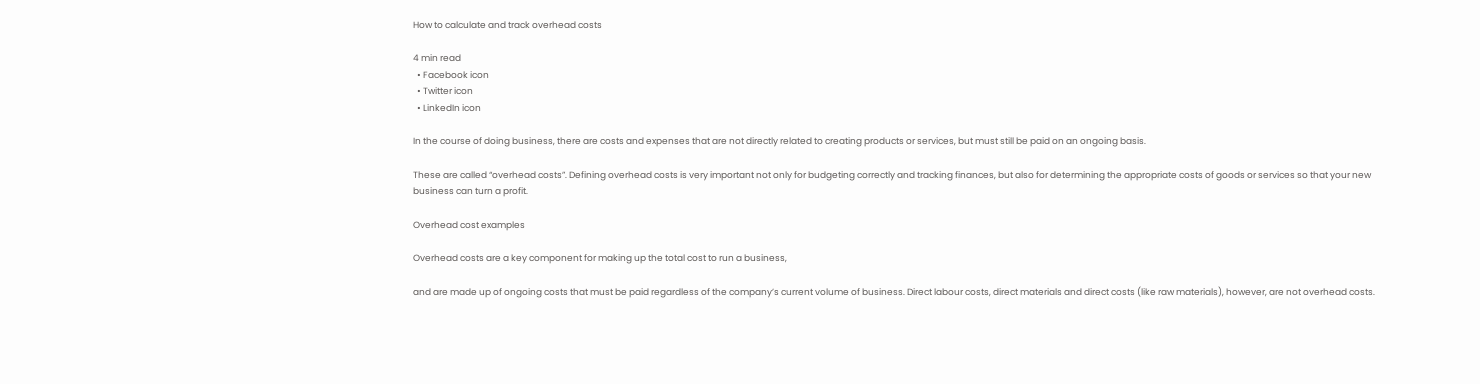How to calculate and track overhead costs

4 min read
  • Facebook icon
  • Twitter icon
  • LinkedIn icon

In the course of doing business, there are costs and expenses that are not directly related to creating products or services, but must still be paid on an ongoing basis.

These are called “overhead costs”. Defining overhead costs is very important not only for budgeting correctly and tracking finances, but also for determining the appropriate costs of goods or services so that your new business can turn a profit.

Overhead cost examples

Overhead costs are a key component for making up the total cost to run a business,

and are made up of ongoing costs that must be paid regardless of the company’s current volume of business. Direct labour costs, direct materials and direct costs (like raw materials), however, are not overhead costs.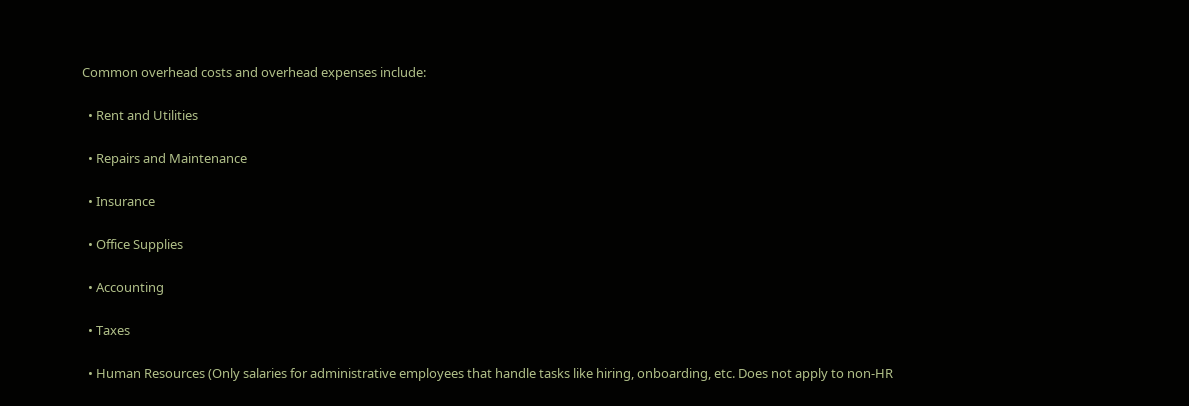Common overhead costs and overhead expenses include:

  • Rent and Utilities

  • Repairs and Maintenance

  • Insurance

  • Office Supplies

  • Accounting

  • Taxes

  • Human Resources (Only salaries for administrative employees that handle tasks like hiring, onboarding, etc. Does not apply to non-HR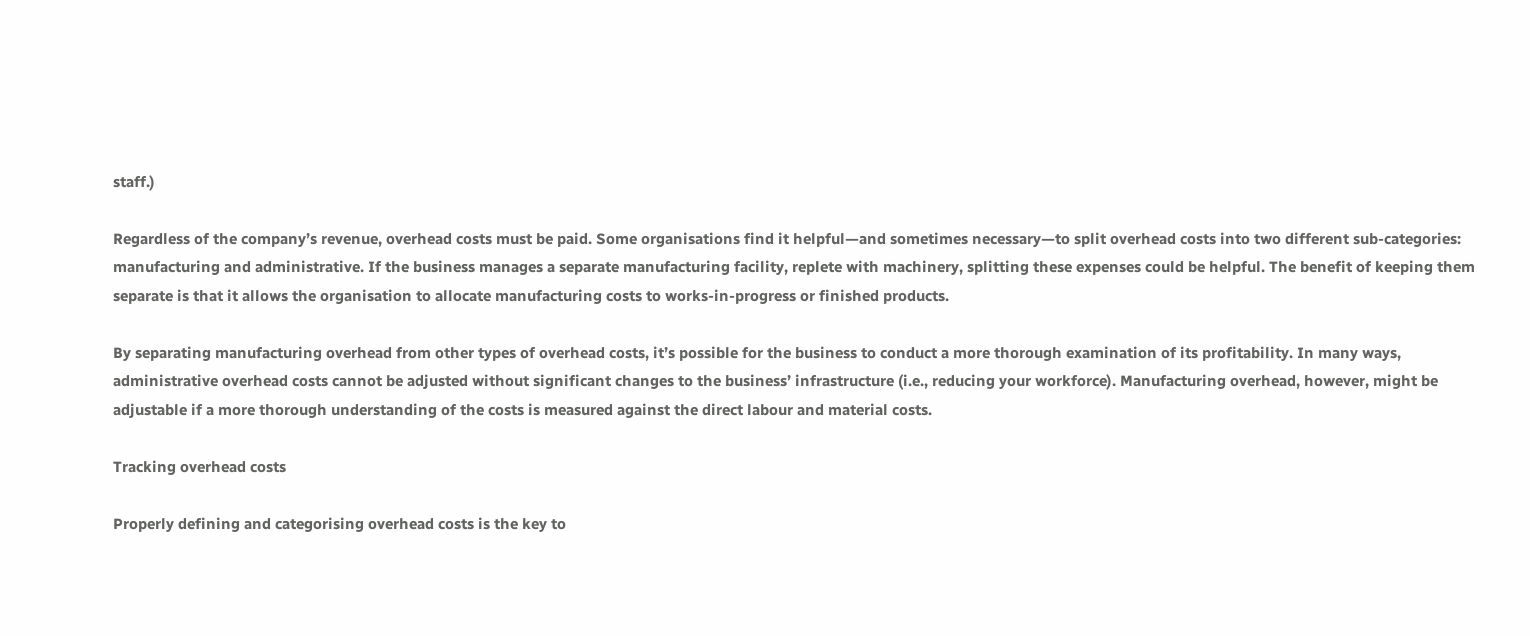staff.)

Regardless of the company’s revenue, overhead costs must be paid. Some organisations find it helpful—and sometimes necessary—to split overhead costs into two different sub-categories: manufacturing and administrative. If the business manages a separate manufacturing facility, replete with machinery, splitting these expenses could be helpful. The benefit of keeping them separate is that it allows the organisation to allocate manufacturing costs to works-in-progress or finished products.

By separating manufacturing overhead from other types of overhead costs, it’s possible for the business to conduct a more thorough examination of its profitability. In many ways, administrative overhead costs cannot be adjusted without significant changes to the business’ infrastructure (i.e., reducing your workforce). Manufacturing overhead, however, might be adjustable if a more thorough understanding of the costs is measured against the direct labour and material costs.

Tracking overhead costs

Properly defining and categorising overhead costs is the key to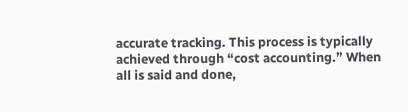accurate tracking. This process is typically achieved through “cost accounting.” When all is said and done,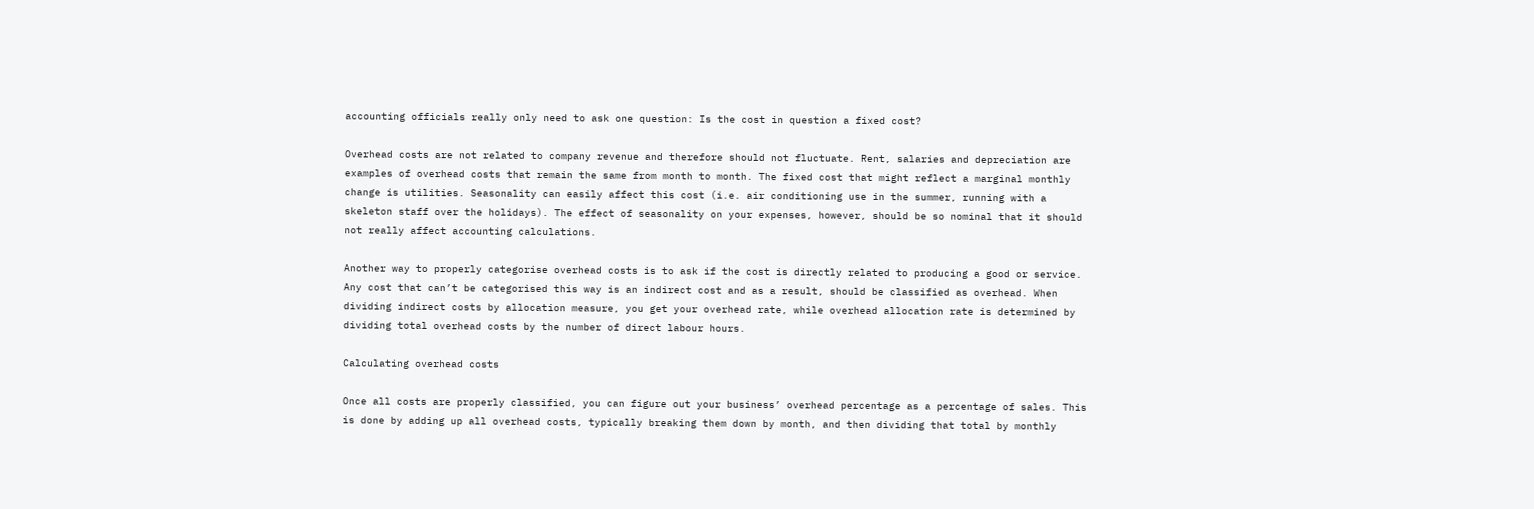accounting officials really only need to ask one question: Is the cost in question a fixed cost?

Overhead costs are not related to company revenue and therefore should not fluctuate. Rent, salaries and depreciation are examples of overhead costs that remain the same from month to month. The fixed cost that might reflect a marginal monthly change is utilities. Seasonality can easily affect this cost (i.e. air conditioning use in the summer, running with a skeleton staff over the holidays). The effect of seasonality on your expenses, however, should be so nominal that it should not really affect accounting calculations.

Another way to properly categorise overhead costs is to ask if the cost is directly related to producing a good or service. Any cost that can’t be categorised this way is an indirect cost and as a result, should be classified as overhead. When dividing indirect costs by allocation measure, you get your overhead rate, while overhead allocation rate is determined by dividing total overhead costs by the number of direct labour hours.

Calculating overhead costs

Once all costs are properly classified, you can figure out your business’ overhead percentage as a percentage of sales. This is done by adding up all overhead costs, typically breaking them down by month, and then dividing that total by monthly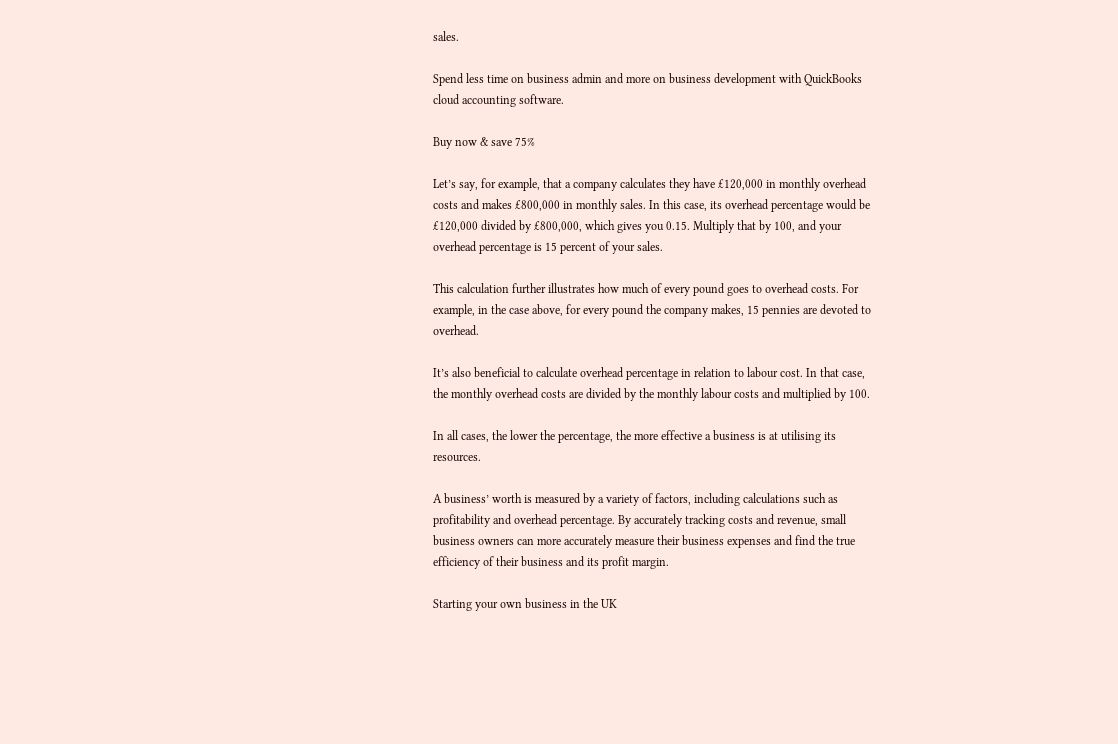sales.

Spend less time on business admin and more on business development with QuickBooks cloud accounting software.

Buy now & save 75%

Let’s say, for example, that a company calculates they have £120,000 in monthly overhead costs and makes £800,000 in monthly sales. In this case, its overhead percentage would be £120,000 divided by £800,000, which gives you 0.15. Multiply that by 100, and your overhead percentage is 15 percent of your sales.

This calculation further illustrates how much of every pound goes to overhead costs. For example, in the case above, for every pound the company makes, 15 pennies are devoted to overhead.

It’s also beneficial to calculate overhead percentage in relation to labour cost. In that case, the monthly overhead costs are divided by the monthly labour costs and multiplied by 100.

In all cases, the lower the percentage, the more effective a business is at utilising its resources.

A business’ worth is measured by a variety of factors, including calculations such as profitability and overhead percentage. By accurately tracking costs and revenue, small business owners can more accurately measure their business expenses and find the true efficiency of their business and its profit margin.

Starting your own business in the UK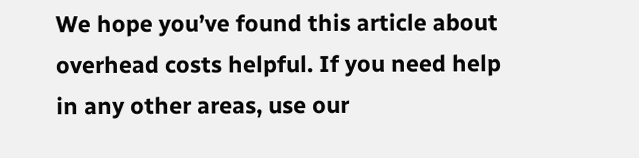We hope you’ve found this article about overhead costs helpful. If you need help in any other areas, use our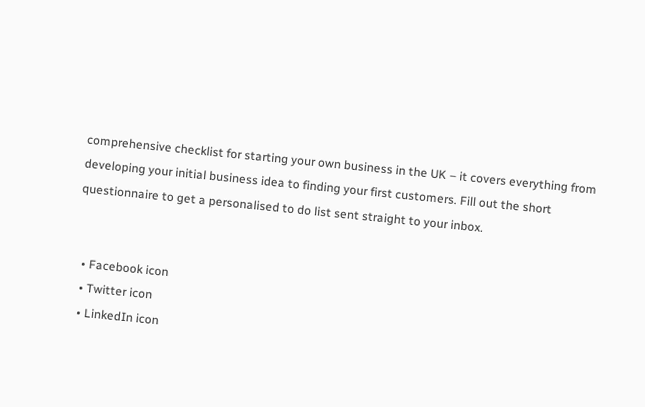comprehensive checklist for starting your own business in the UK – it covers everything from developing your initial business idea to finding your first customers. Fill out the short questionnaire to get a personalised to do list sent straight to your inbox.


  • Facebook icon
  • Twitter icon
  • LinkedIn icon